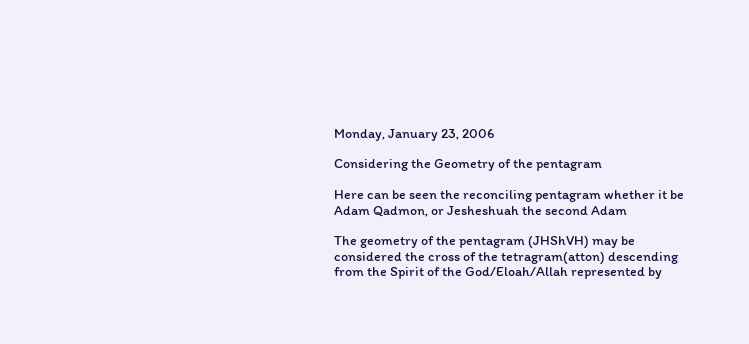Monday, January 23, 2006

Considering the Geometry of the pentagram

Here can be seen the reconciling pentagram whether it be Adam Qadmon, or Jesheshuah the second Adam

The geometry of the pentagram (JHShVH) may be considered the cross of the tetragram(atton) descending from the Spirit of the God/Eloah/Allah represented by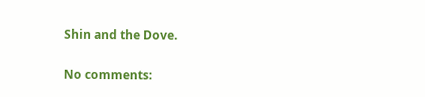Shin and the Dove.

No comments: